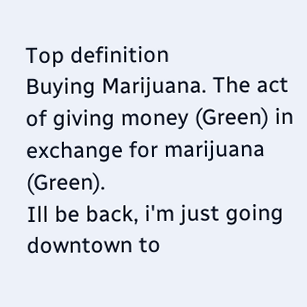Top definition
Buying Marijuana. The act of giving money (Green) in exchange for marijuana (Green).
Ill be back, i'm just going downtown to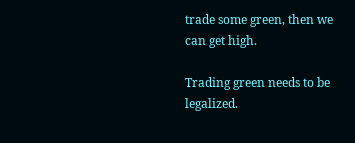trade some green, then we can get high.

Trading green needs to be legalized.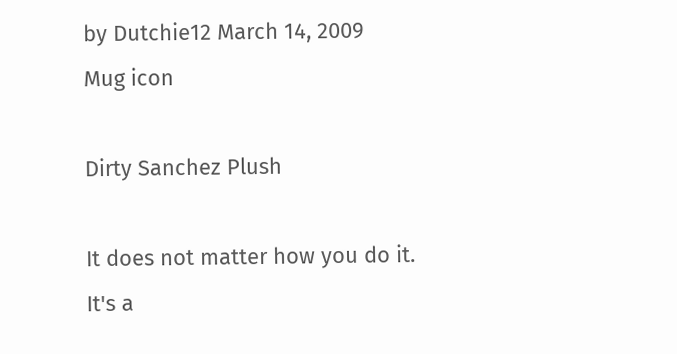by Dutchie12 March 14, 2009
Mug icon

Dirty Sanchez Plush

It does not matter how you do it. It's a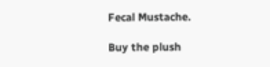Fecal Mustache.

Buy the plush